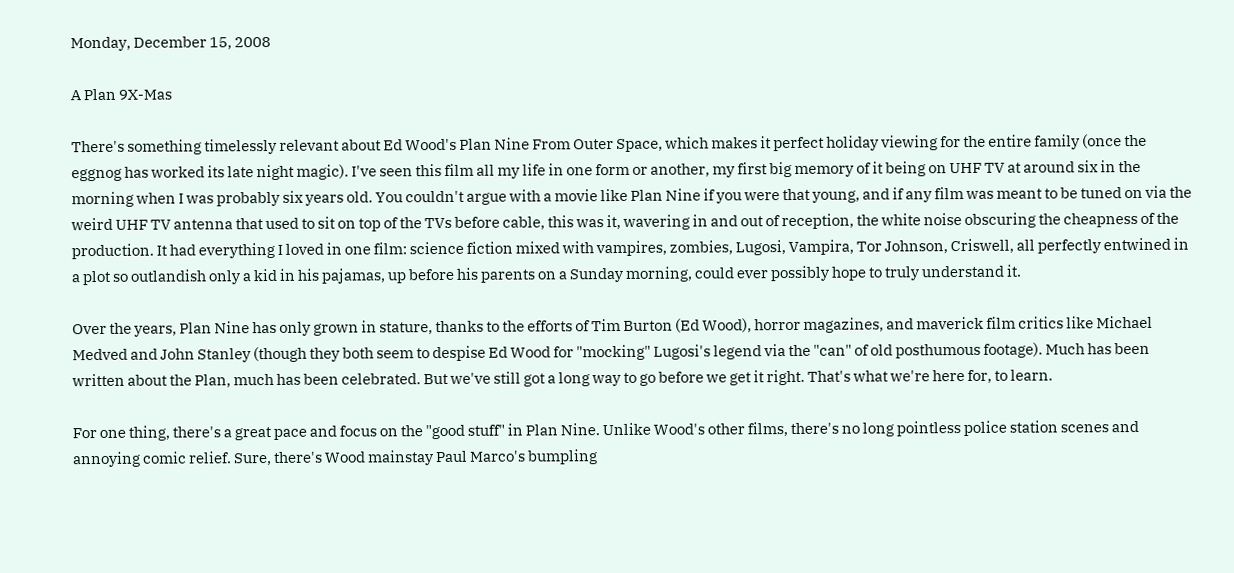Monday, December 15, 2008

A Plan 9X-Mas

There's something timelessly relevant about Ed Wood's Plan Nine From Outer Space, which makes it perfect holiday viewing for the entire family (once the eggnog has worked its late night magic). I've seen this film all my life in one form or another, my first big memory of it being on UHF TV at around six in the morning when I was probably six years old. You couldn't argue with a movie like Plan Nine if you were that young, and if any film was meant to be tuned on via the weird UHF TV antenna that used to sit on top of the TVs before cable, this was it, wavering in and out of reception, the white noise obscuring the cheapness of the production. It had everything I loved in one film: science fiction mixed with vampires, zombies, Lugosi, Vampira, Tor Johnson, Criswell, all perfectly entwined in a plot so outlandish only a kid in his pajamas, up before his parents on a Sunday morning, could ever possibly hope to truly understand it.

Over the years, Plan Nine has only grown in stature, thanks to the efforts of Tim Burton (Ed Wood), horror magazines, and maverick film critics like Michael Medved and John Stanley (though they both seem to despise Ed Wood for "mocking" Lugosi's legend via the "can" of old posthumous footage). Much has been written about the Plan, much has been celebrated. But we've still got a long way to go before we get it right. That's what we're here for, to learn.

For one thing, there's a great pace and focus on the "good stuff" in Plan Nine. Unlike Wood's other films, there's no long pointless police station scenes and annoying comic relief. Sure, there's Wood mainstay Paul Marco's bumpling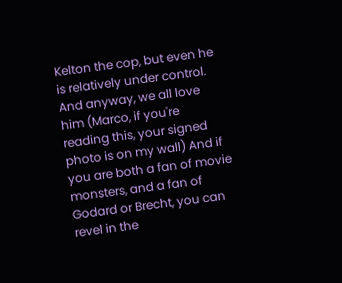Kelton the cop, but even he is relatively under control. And anyway, we all love him (Marco, if you're reading this, your signed photo is on my wall) And if you are both a fan of movie monsters, and a fan of Godard or Brecht, you can revel in the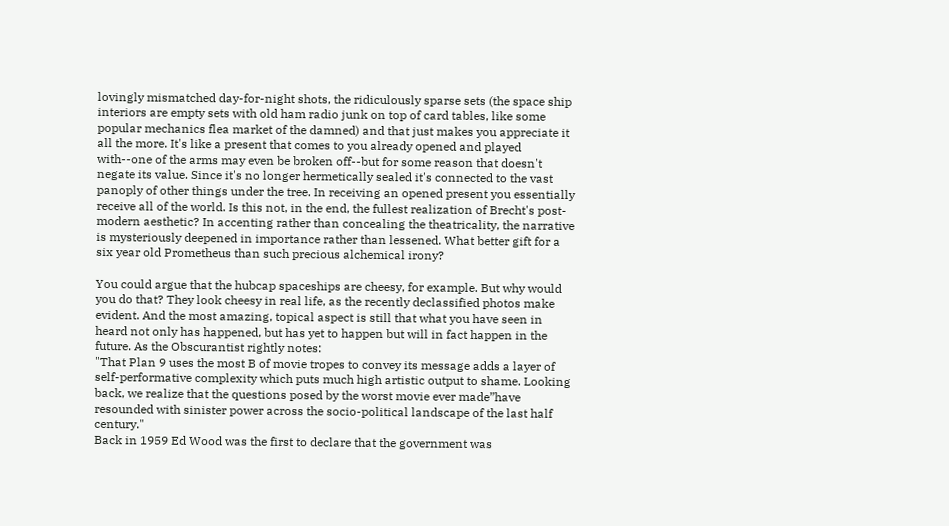lovingly mismatched day-for-night shots, the ridiculously sparse sets (the space ship interiors are empty sets with old ham radio junk on top of card tables, like some popular mechanics flea market of the damned) and that just makes you appreciate it all the more. It's like a present that comes to you already opened and played with--one of the arms may even be broken off--but for some reason that doesn't negate its value. Since it's no longer hermetically sealed it's connected to the vast panoply of other things under the tree. In receiving an opened present you essentially receive all of the world. Is this not, in the end, the fullest realization of Brecht's post-modern aesthetic? In accenting rather than concealing the theatricality, the narrative is mysteriously deepened in importance rather than lessened. What better gift for a six year old Prometheus than such precious alchemical irony?

You could argue that the hubcap spaceships are cheesy, for example. But why would you do that? They look cheesy in real life, as the recently declassified photos make evident. And the most amazing, topical aspect is still that what you have seen in heard not only has happened, but has yet to happen but will in fact happen in the future. As the Obscurantist rightly notes:
"That Plan 9 uses the most B of movie tropes to convey its message adds a layer of self-performative complexity which puts much high artistic output to shame. Looking back, we realize that the questions posed by the worst movie ever made”have resounded with sinister power across the socio-political landscape of the last half century."
Back in 1959 Ed Wood was the first to declare that the government was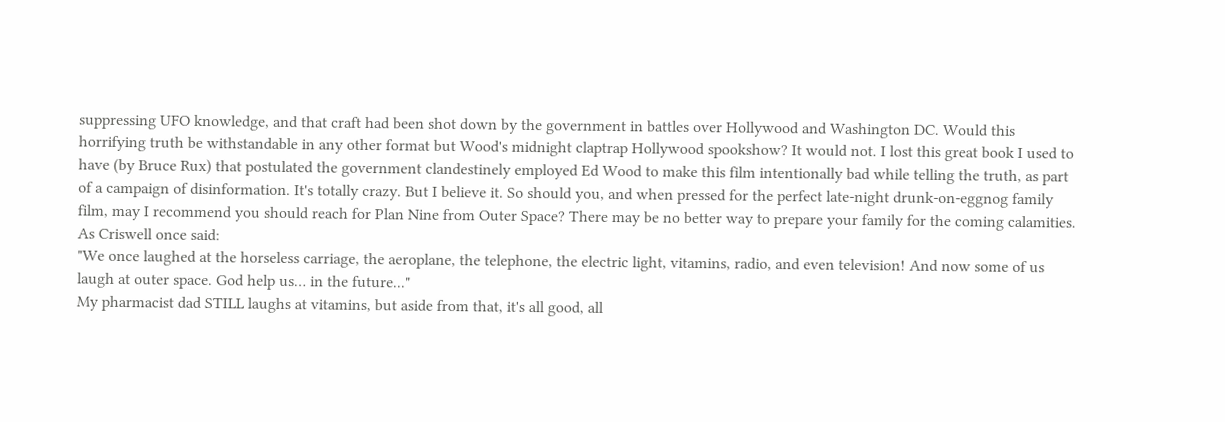suppressing UFO knowledge, and that craft had been shot down by the government in battles over Hollywood and Washington DC. Would this horrifying truth be withstandable in any other format but Wood's midnight claptrap Hollywood spookshow? It would not. I lost this great book I used to have (by Bruce Rux) that postulated the government clandestinely employed Ed Wood to make this film intentionally bad while telling the truth, as part of a campaign of disinformation. It's totally crazy. But I believe it. So should you, and when pressed for the perfect late-night drunk-on-eggnog family film, may I recommend you should reach for Plan Nine from Outer Space? There may be no better way to prepare your family for the coming calamities. As Criswell once said:
"We once laughed at the horseless carriage, the aeroplane, the telephone, the electric light, vitamins, radio, and even television! And now some of us laugh at outer space. God help us… in the future..."
My pharmacist dad STILL laughs at vitamins, but aside from that, it's all good, all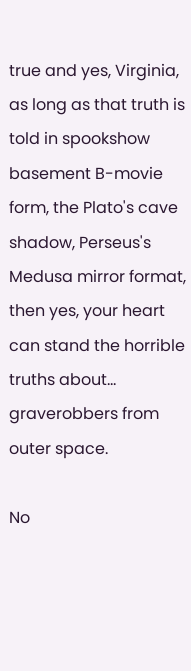true and yes, Virginia, as long as that truth is told in spookshow basement B-movie form, the Plato's cave shadow, Perseus's Medusa mirror format, then yes, your heart can stand the horrible truths about... graverobbers from outer space.

No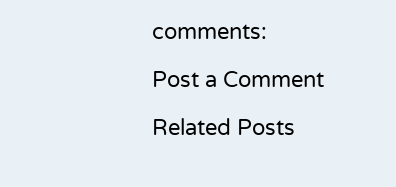comments:

Post a Comment

Related Posts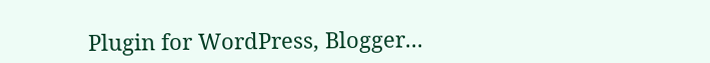Plugin for WordPress, Blogger...